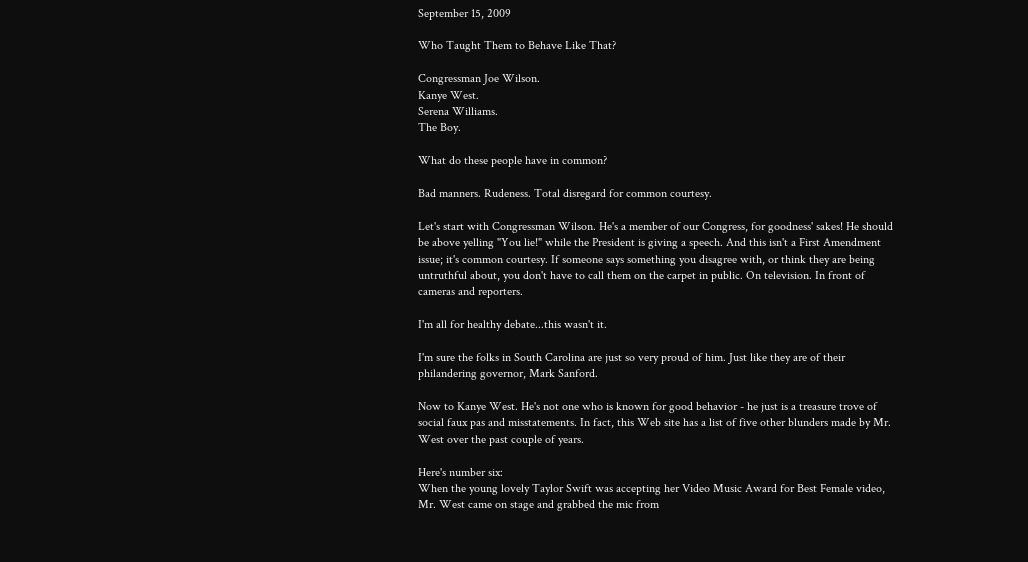September 15, 2009

Who Taught Them to Behave Like That?

Congressman Joe Wilson.
Kanye West.
Serena Williams.
The Boy.

What do these people have in common?

Bad manners. Rudeness. Total disregard for common courtesy.

Let's start with Congressman Wilson. He's a member of our Congress, for goodness' sakes! He should be above yelling "You lie!" while the President is giving a speech. And this isn't a First Amendment issue; it's common courtesy. If someone says something you disagree with, or think they are being untruthful about, you don't have to call them on the carpet in public. On television. In front of cameras and reporters.

I'm all for healthy debate...this wasn't it.

I'm sure the folks in South Carolina are just so very proud of him. Just like they are of their philandering governor, Mark Sanford.

Now to Kanye West. He's not one who is known for good behavior - he just is a treasure trove of social faux pas and misstatements. In fact, this Web site has a list of five other blunders made by Mr. West over the past couple of years.

Here's number six:
When the young lovely Taylor Swift was accepting her Video Music Award for Best Female video, Mr. West came on stage and grabbed the mic from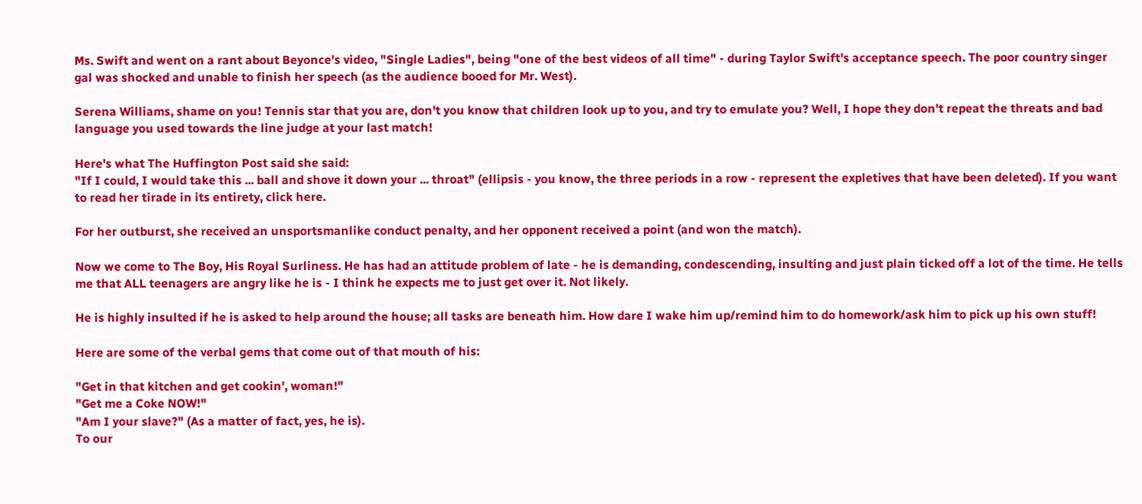Ms. Swift and went on a rant about Beyonce's video, "Single Ladies", being "one of the best videos of all time" - during Taylor Swift's acceptance speech. The poor country singer gal was shocked and unable to finish her speech (as the audience booed for Mr. West).

Serena Williams, shame on you! Tennis star that you are, don't you know that children look up to you, and try to emulate you? Well, I hope they don't repeat the threats and bad language you used towards the line judge at your last match!

Here's what The Huffington Post said she said:
"If I could, I would take this ... ball and shove it down your ... throat" (ellipsis - you know, the three periods in a row - represent the expletives that have been deleted). If you want to read her tirade in its entirety, click here.

For her outburst, she received an unsportsmanlike conduct penalty, and her opponent received a point (and won the match).

Now we come to The Boy, His Royal Surliness. He has had an attitude problem of late - he is demanding, condescending, insulting and just plain ticked off a lot of the time. He tells me that ALL teenagers are angry like he is - I think he expects me to just get over it. Not likely.

He is highly insulted if he is asked to help around the house; all tasks are beneath him. How dare I wake him up/remind him to do homework/ask him to pick up his own stuff!

Here are some of the verbal gems that come out of that mouth of his:

"Get in that kitchen and get cookin', woman!"
"Get me a Coke NOW!"
"Am I your slave?" (As a matter of fact, yes, he is).
To our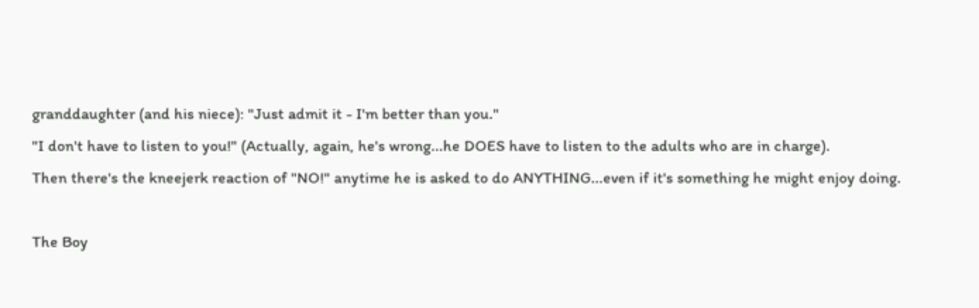granddaughter (and his niece): "Just admit it - I'm better than you."
"I don't have to listen to you!" (Actually, again, he's wrong...he DOES have to listen to the adults who are in charge).
Then there's the kneejerk reaction of "NO!" anytime he is asked to do ANYTHING...even if it's something he might enjoy doing.

The Boy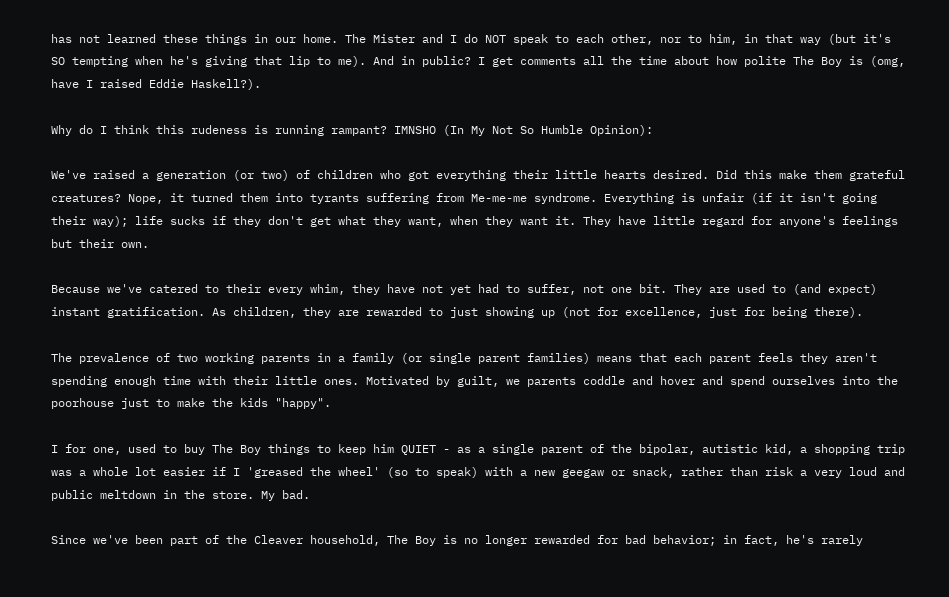has not learned these things in our home. The Mister and I do NOT speak to each other, nor to him, in that way (but it's SO tempting when he's giving that lip to me). And in public? I get comments all the time about how polite The Boy is (omg, have I raised Eddie Haskell?).

Why do I think this rudeness is running rampant? IMNSHO (In My Not So Humble Opinion):

We've raised a generation (or two) of children who got everything their little hearts desired. Did this make them grateful creatures? Nope, it turned them into tyrants suffering from Me-me-me syndrome. Everything is unfair (if it isn't going their way); life sucks if they don't get what they want, when they want it. They have little regard for anyone's feelings but their own.

Because we've catered to their every whim, they have not yet had to suffer, not one bit. They are used to (and expect) instant gratification. As children, they are rewarded to just showing up (not for excellence, just for being there).

The prevalence of two working parents in a family (or single parent families) means that each parent feels they aren't spending enough time with their little ones. Motivated by guilt, we parents coddle and hover and spend ourselves into the poorhouse just to make the kids "happy".

I for one, used to buy The Boy things to keep him QUIET - as a single parent of the bipolar, autistic kid, a shopping trip was a whole lot easier if I 'greased the wheel' (so to speak) with a new geegaw or snack, rather than risk a very loud and public meltdown in the store. My bad.

Since we've been part of the Cleaver household, The Boy is no longer rewarded for bad behavior; in fact, he's rarely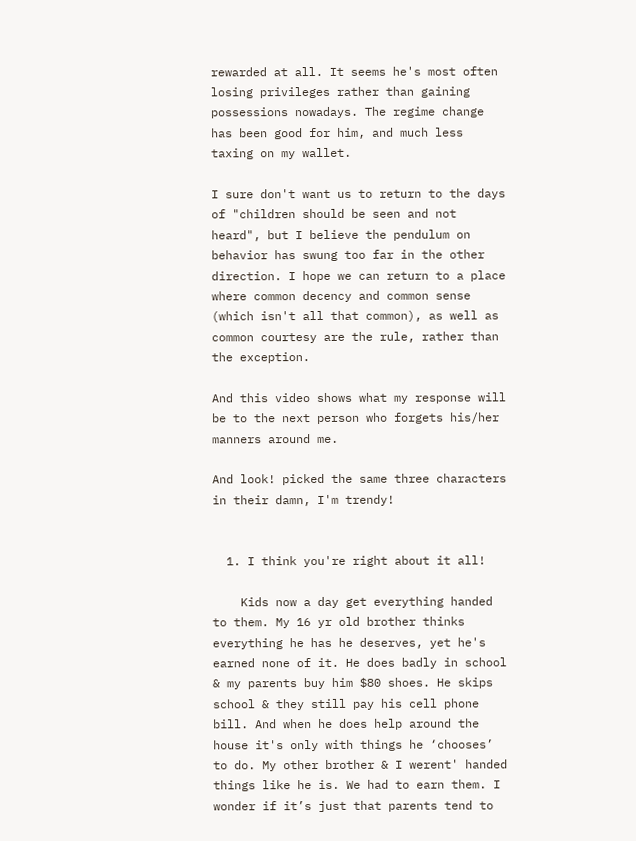rewarded at all. It seems he's most often losing privileges rather than gaining possessions nowadays. The regime change has been good for him, and much less taxing on my wallet.

I sure don't want us to return to the days of "children should be seen and not heard", but I believe the pendulum on behavior has swung too far in the other direction. I hope we can return to a place where common decency and common sense (which isn't all that common), as well as common courtesy are the rule, rather than the exception.

And this video shows what my response will be to the next person who forgets his/her manners around me.

And look! picked the same three characters in their damn, I'm trendy!


  1. I think you're right about it all!

    Kids now a day get everything handed to them. My 16 yr old brother thinks everything he has he deserves, yet he's earned none of it. He does badly in school & my parents buy him $80 shoes. He skips school & they still pay his cell phone bill. And when he does help around the house it's only with things he ‘chooses’ to do. My other brother & I werent' handed things like he is. We had to earn them. I wonder if it’s just that parents tend to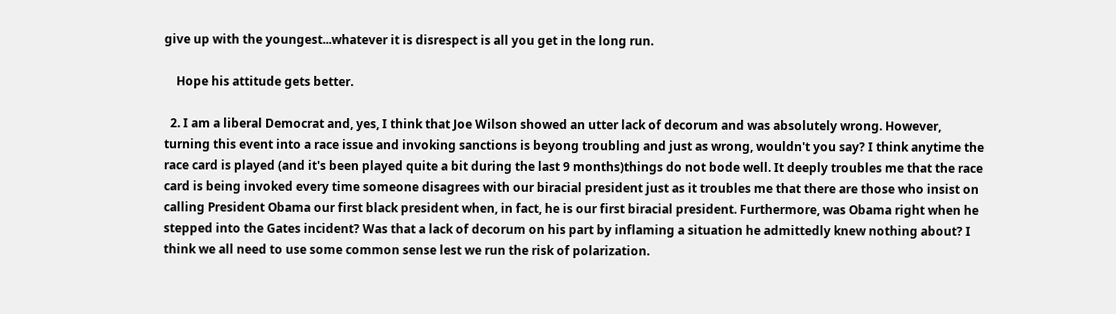give up with the youngest...whatever it is disrespect is all you get in the long run.

    Hope his attitude gets better.

  2. I am a liberal Democrat and, yes, I think that Joe Wilson showed an utter lack of decorum and was absolutely wrong. However, turning this event into a race issue and invoking sanctions is beyong troubling and just as wrong, wouldn't you say? I think anytime the race card is played (and it's been played quite a bit during the last 9 months)things do not bode well. It deeply troubles me that the race card is being invoked every time someone disagrees with our biracial president just as it troubles me that there are those who insist on calling President Obama our first black president when, in fact, he is our first biracial president. Furthermore, was Obama right when he stepped into the Gates incident? Was that a lack of decorum on his part by inflaming a situation he admittedly knew nothing about? I think we all need to use some common sense lest we run the risk of polarization.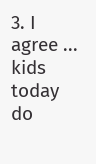3. I agree ... kids today do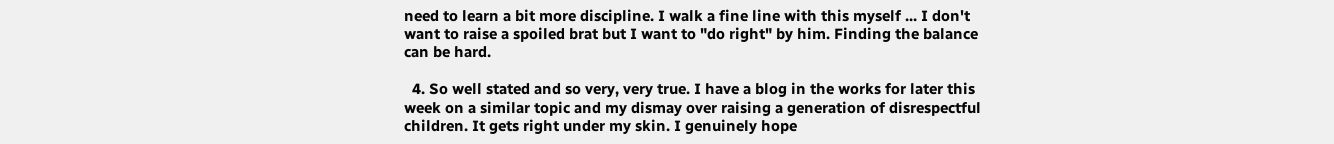need to learn a bit more discipline. I walk a fine line with this myself ... I don't want to raise a spoiled brat but I want to "do right" by him. Finding the balance can be hard.

  4. So well stated and so very, very true. I have a blog in the works for later this week on a similar topic and my dismay over raising a generation of disrespectful children. It gets right under my skin. I genuinely hope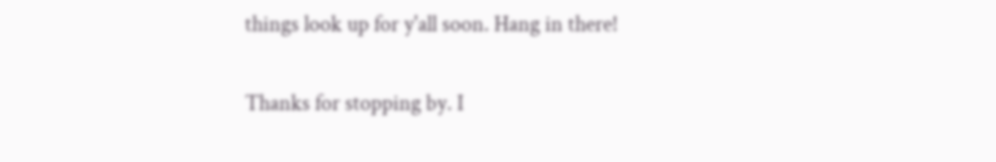things look up for y'all soon. Hang in there!


Thanks for stopping by. I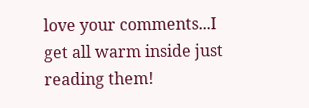love your comments...I get all warm inside just reading them!